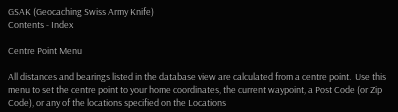GSAK (Geocaching Swiss Army Knife)
Contents - Index

Centre Point Menu

All distances and bearings listed in the database view are calculated from a centre point.  Use this menu to set the centre point to your home coordinates, the current waypoint, a Post Code (or Zip Code), or any of the locations specified on the Locations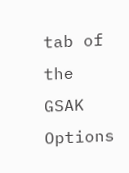tab of the GSAK Options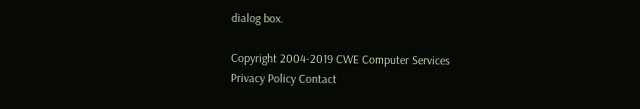dialog box.

Copyright 2004-2019 CWE Computer Services
Privacy Policy Contact